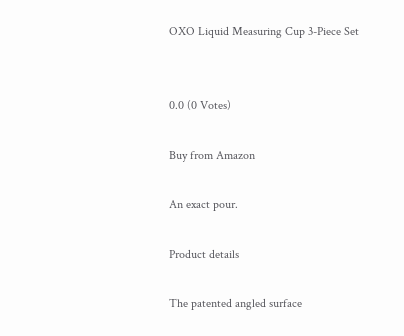OXO Liquid Measuring Cup 3-Piece Set


0.0 (0 Votes)

Buy from Amazon

An exact pour.

Product details

The patented angled surface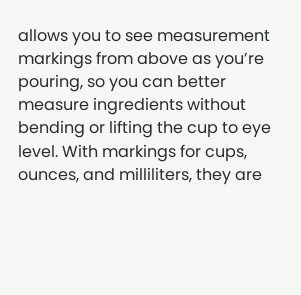allows you to see measurement markings from above as you’re pouring, so you can better measure ingredients without bending or lifting the cup to eye level. With markings for cups, ounces, and milliliters, they are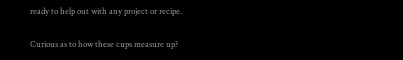ready to help out with any project or recipe.

Curious as to how these cups measure up?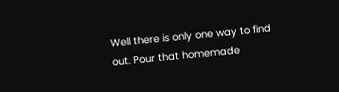Well there is only one way to find out. Pour that homemade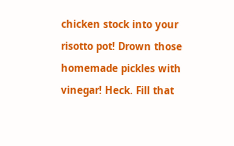chicken stock into your risotto pot! Drown those homemade pickles with vinegar! Heck. Fill that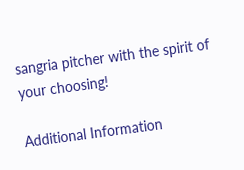sangria pitcher with the spirit of your choosing!

Additional Information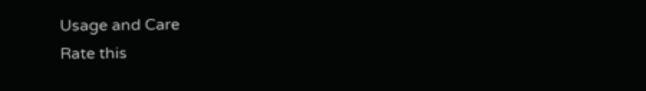Usage and Care
Rate this